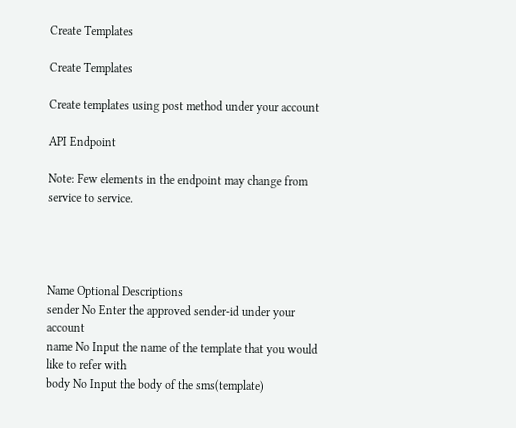Create Templates

Create Templates

Create templates using post method under your account

API Endpoint

Note: Few elements in the endpoint may change from service to service.




Name Optional Descriptions
sender No Enter the approved sender-id under your account
name No Input the name of the template that you would like to refer with
body No Input the body of the sms(template)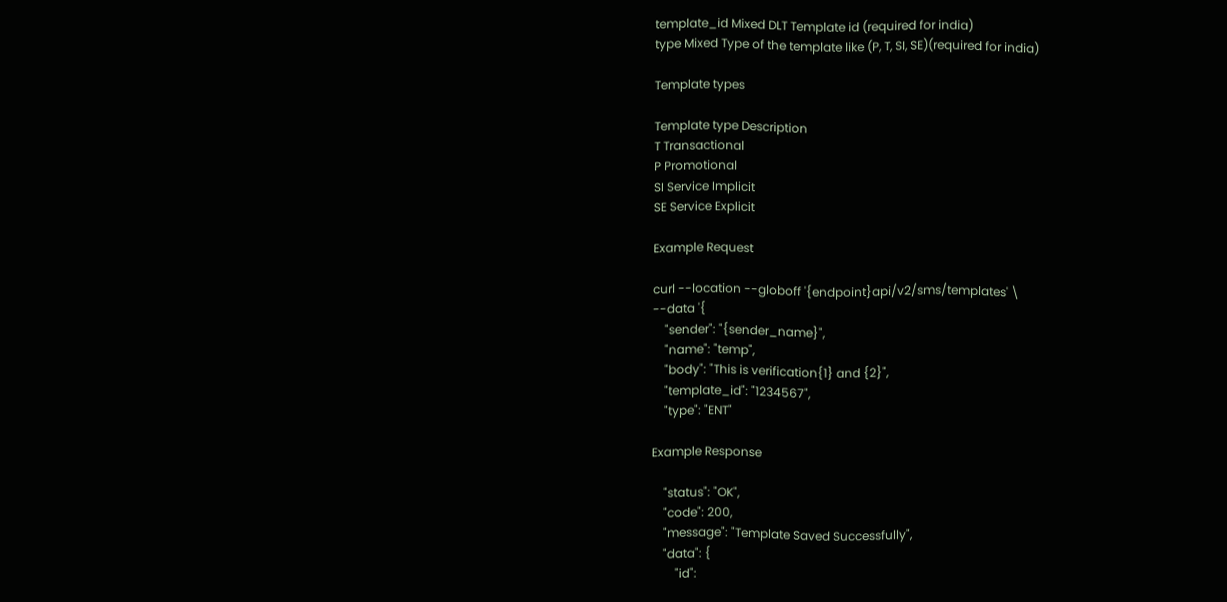template_id Mixed DLT Template id (required for india)
type Mixed Type of the template like (P, T, SI, SE)(required for india)

Template types

Template type Description
T Transactional
P Promotional
SI Service Implicit
SE Service Explicit

Example Request

curl --location --globoff '{endpoint}api/v2/sms/templates' \
--data '{
    "sender": "{sender_name}",
    "name": "temp",
    "body": "This is verification{1} and {2}",
    "template_id": "1234567",
    "type": "ENT"

Example Response

    "status": "OK",
    "code": 200,
    "message": "Template Saved Successfully",
    "data": {
        "id":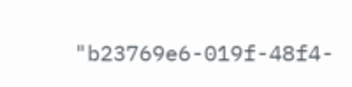"b23769e6-019f-48f4-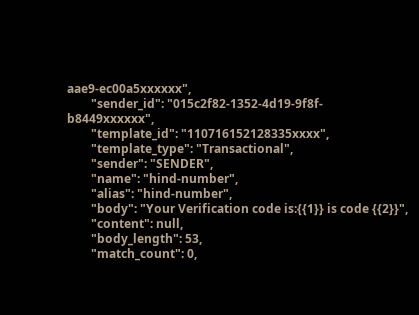aae9-ec00a5xxxxxx",
        "sender_id": "015c2f82-1352-4d19-9f8f-b8449xxxxxx",
        "template_id": "110716152128335xxxx",
        "template_type": "Transactional",
        "sender": "SENDER",
        "name": "hind-number",
        "alias": "hind-number",
        "body": "Your Verification code is:{{1}} is code {{2}}",
        "content": null,
        "body_length": 53,
        "match_count": 0,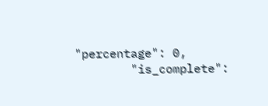"percentage": 0,
        "is_complete":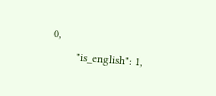0,
        "is_english": 1,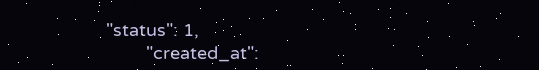"status": 1,
        "created_at":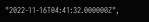"2022-11-16T04:41:32.000000Z",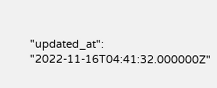"updated_at": "2022-11-16T04:41:32.000000Z"